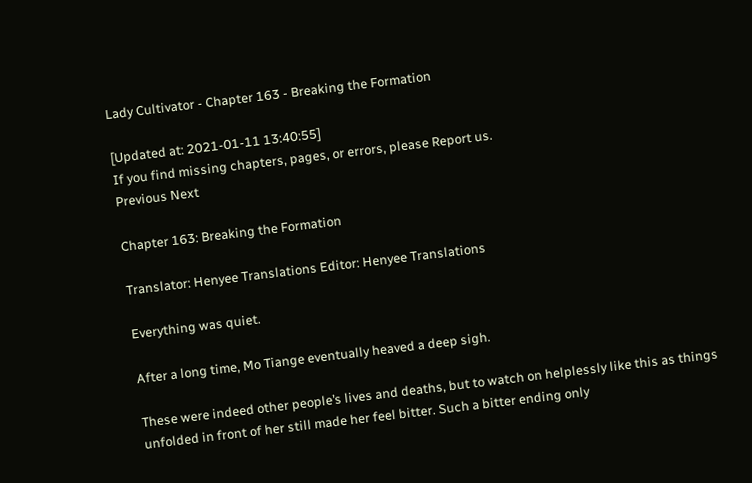Lady Cultivator - Chapter 163 - Breaking the Formation

[Updated at: 2021-01-11 13:40:55]
If you find missing chapters, pages, or errors, please Report us.
Previous Next

Chapter 163: Breaking the Formation

Translator: Henyee Translations Editor: Henyee Translations

Everything was quiet.

After a long time, Mo Tiange eventually heaved a deep sigh.

These were indeed other people’s lives and deaths, but to watch on helplessly like this as things unfolded in front of her still made her feel bitter. Such a bitter ending only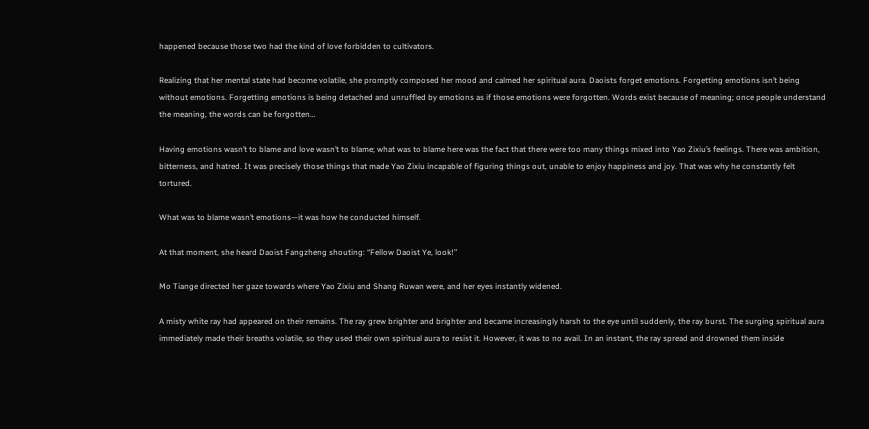happened because those two had the kind of love forbidden to cultivators.

Realizing that her mental state had become volatile, she promptly composed her mood and calmed her spiritual aura. Daoists forget emotions. Forgetting emotions isn’t being without emotions. Forgetting emotions is being detached and unruffled by emotions as if those emotions were forgotten. Words exist because of meaning; once people understand the meaning, the words can be forgotten…

Having emotions wasn’t to blame and love wasn’t to blame; what was to blame here was the fact that there were too many things mixed into Yao Zixiu’s feelings. There was ambition, bitterness, and hatred. It was precisely those things that made Yao Zixiu incapable of figuring things out, unable to enjoy happiness and joy. That was why he constantly felt tortured.

What was to blame wasn’t emotions—it was how he conducted himself.

At that moment, she heard Daoist Fangzheng shouting: “Fellow Daoist Ye, look!”

Mo Tiange directed her gaze towards where Yao Zixiu and Shang Ruwan were, and her eyes instantly widened.

A misty white ray had appeared on their remains. The ray grew brighter and brighter and became increasingly harsh to the eye until suddenly, the ray burst. The surging spiritual aura immediately made their breaths volatile, so they used their own spiritual aura to resist it. However, it was to no avail. In an instant, the ray spread and drowned them inside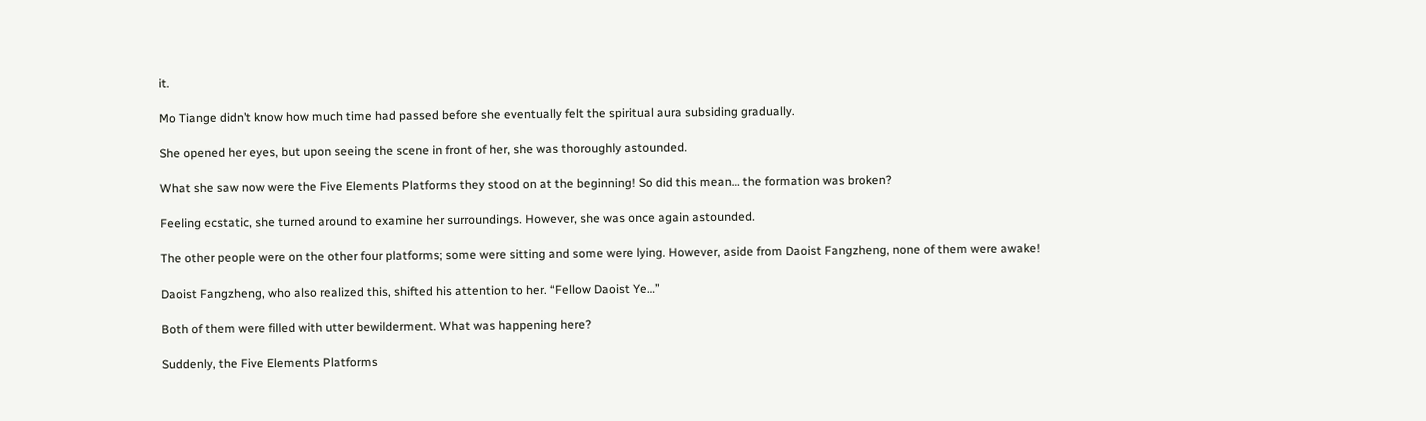it.

Mo Tiange didn’t know how much time had passed before she eventually felt the spiritual aura subsiding gradually.

She opened her eyes, but upon seeing the scene in front of her, she was thoroughly astounded.

What she saw now were the Five Elements Platforms they stood on at the beginning! So did this mean… the formation was broken?

Feeling ecstatic, she turned around to examine her surroundings. However, she was once again astounded.

The other people were on the other four platforms; some were sitting and some were lying. However, aside from Daoist Fangzheng, none of them were awake!

Daoist Fangzheng, who also realized this, shifted his attention to her. “Fellow Daoist Ye…”

Both of them were filled with utter bewilderment. What was happening here?

Suddenly, the Five Elements Platforms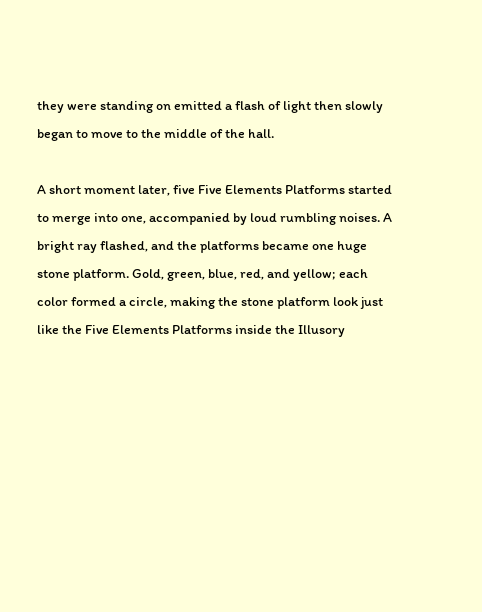they were standing on emitted a flash of light then slowly began to move to the middle of the hall.

A short moment later, five Five Elements Platforms started to merge into one, accompanied by loud rumbling noises. A bright ray flashed, and the platforms became one huge stone platform. Gold, green, blue, red, and yellow; each color formed a circle, making the stone platform look just like the Five Elements Platforms inside the Illusory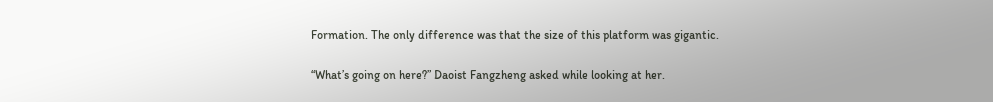Formation. The only difference was that the size of this platform was gigantic.

“What’s going on here?” Daoist Fangzheng asked while looking at her.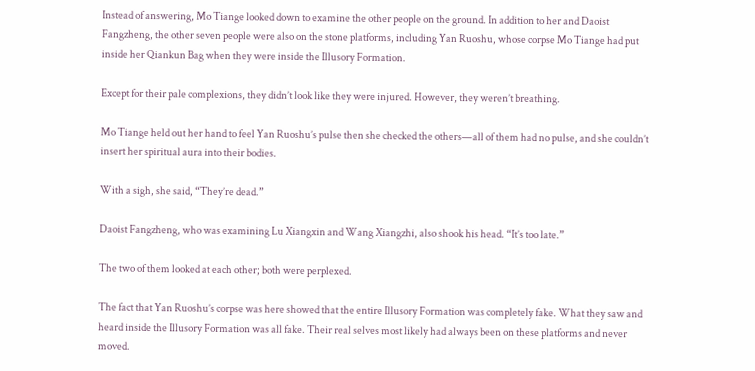Instead of answering, Mo Tiange looked down to examine the other people on the ground. In addition to her and Daoist Fangzheng, the other seven people were also on the stone platforms, including Yan Ruoshu, whose corpse Mo Tiange had put inside her Qiankun Bag when they were inside the Illusory Formation.

Except for their pale complexions, they didn’t look like they were injured. However, they weren’t breathing.

Mo Tiange held out her hand to feel Yan Ruoshu’s pulse then she checked the others—all of them had no pulse, and she couldn’t insert her spiritual aura into their bodies.

With a sigh, she said, “They’re dead.”

Daoist Fangzheng, who was examining Lu Xiangxin and Wang Xiangzhi, also shook his head. “It’s too late.”

The two of them looked at each other; both were perplexed.

The fact that Yan Ruoshu’s corpse was here showed that the entire Illusory Formation was completely fake. What they saw and heard inside the Illusory Formation was all fake. Their real selves most likely had always been on these platforms and never moved.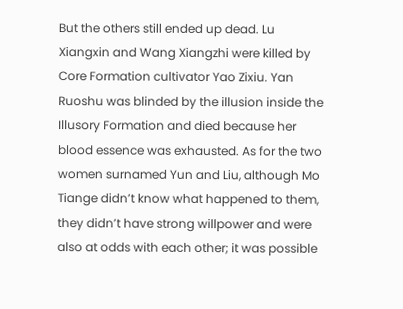But the others still ended up dead. Lu Xiangxin and Wang Xiangzhi were killed by Core Formation cultivator Yao Zixiu. Yan Ruoshu was blinded by the illusion inside the Illusory Formation and died because her blood essence was exhausted. As for the two women surnamed Yun and Liu, although Mo Tiange didn’t know what happened to them, they didn’t have strong willpower and were also at odds with each other; it was possible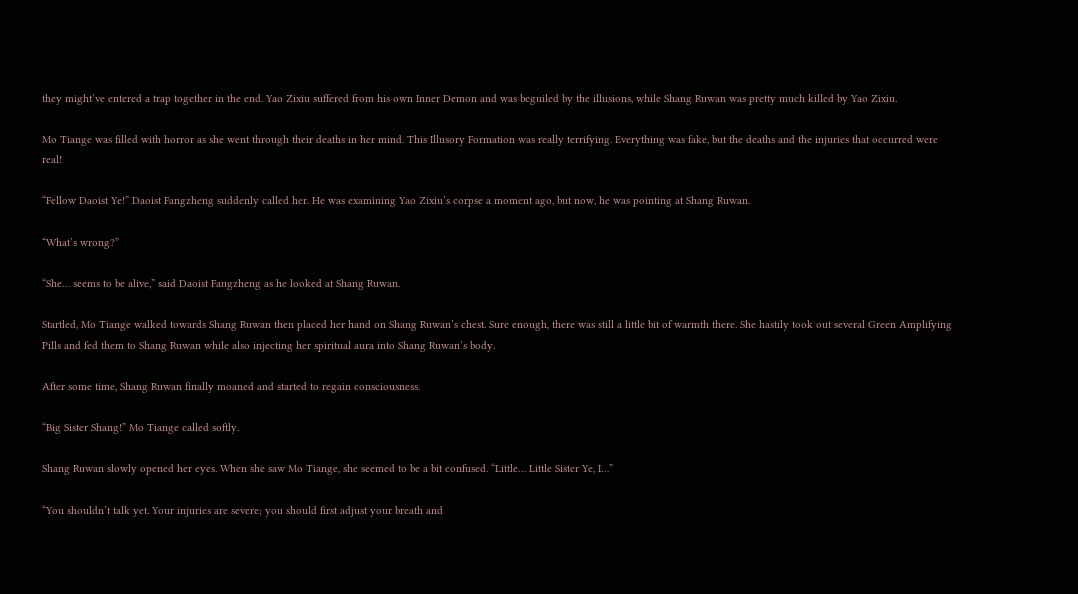they might’ve entered a trap together in the end. Yao Zixiu suffered from his own Inner Demon and was beguiled by the illusions, while Shang Ruwan was pretty much killed by Yao Zixiu.

Mo Tiange was filled with horror as she went through their deaths in her mind. This Illusory Formation was really terrifying. Everything was fake, but the deaths and the injuries that occurred were real!

“Fellow Daoist Ye!” Daoist Fangzheng suddenly called her. He was examining Yao Zixiu’s corpse a moment ago, but now, he was pointing at Shang Ruwan.

“What’s wrong?”

“She… seems to be alive,” said Daoist Fangzheng as he looked at Shang Ruwan.

Startled, Mo Tiange walked towards Shang Ruwan then placed her hand on Shang Ruwan’s chest. Sure enough, there was still a little bit of warmth there. She hastily took out several Green Amplifying Pills and fed them to Shang Ruwan while also injecting her spiritual aura into Shang Ruwan’s body.

After some time, Shang Ruwan finally moaned and started to regain consciousness.

“Big Sister Shang!” Mo Tiange called softly.

Shang Ruwan slowly opened her eyes. When she saw Mo Tiange, she seemed to be a bit confused. “Little… Little Sister Ye, I…”

“You shouldn’t talk yet. Your injuries are severe; you should first adjust your breath and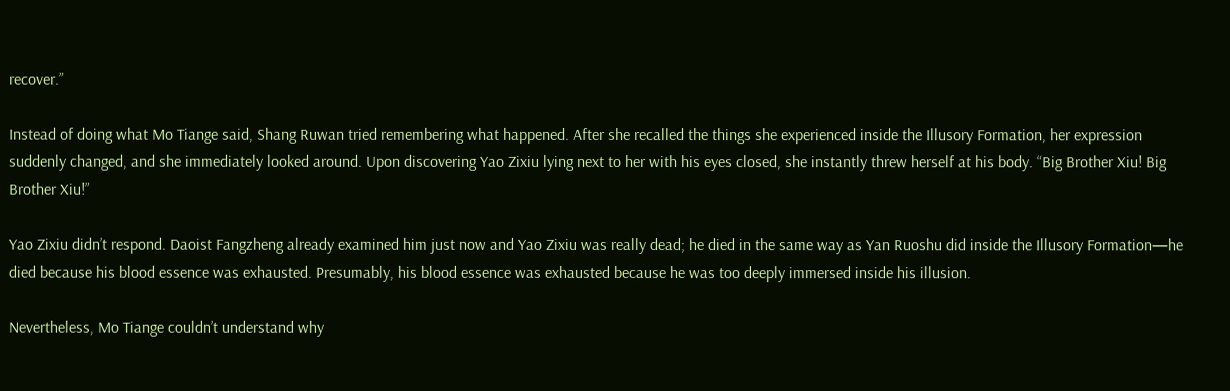recover.”

Instead of doing what Mo Tiange said, Shang Ruwan tried remembering what happened. After she recalled the things she experienced inside the Illusory Formation, her expression suddenly changed, and she immediately looked around. Upon discovering Yao Zixiu lying next to her with his eyes closed, she instantly threw herself at his body. “Big Brother Xiu! Big Brother Xiu!”

Yao Zixiu didn’t respond. Daoist Fangzheng already examined him just now and Yao Zixiu was really dead; he died in the same way as Yan Ruoshu did inside the Illusory Formation—he died because his blood essence was exhausted. Presumably, his blood essence was exhausted because he was too deeply immersed inside his illusion.

Nevertheless, Mo Tiange couldn’t understand why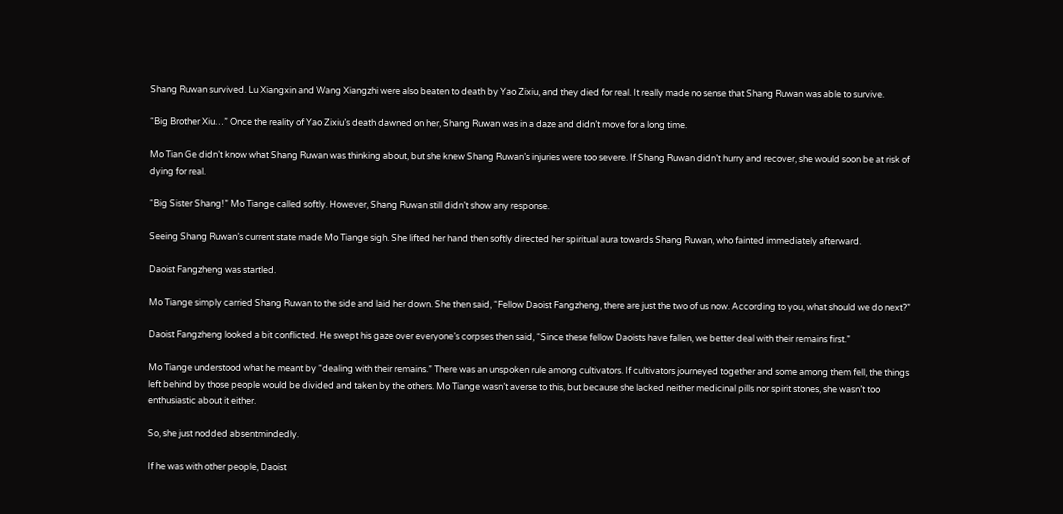Shang Ruwan survived. Lu Xiangxin and Wang Xiangzhi were also beaten to death by Yao Zixiu, and they died for real. It really made no sense that Shang Ruwan was able to survive.

“Big Brother Xiu…” Once the reality of Yao Zixiu’s death dawned on her, Shang Ruwan was in a daze and didn’t move for a long time.

Mo Tian Ge didn’t know what Shang Ruwan was thinking about, but she knew Shang Ruwan’s injuries were too severe. If Shang Ruwan didn’t hurry and recover, she would soon be at risk of dying for real.

“Big Sister Shang!” Mo Tiange called softly. However, Shang Ruwan still didn’t show any response.

Seeing Shang Ruwan’s current state made Mo Tiange sigh. She lifted her hand then softly directed her spiritual aura towards Shang Ruwan, who fainted immediately afterward.

Daoist Fangzheng was startled.

Mo Tiange simply carried Shang Ruwan to the side and laid her down. She then said, “Fellow Daoist Fangzheng, there are just the two of us now. According to you, what should we do next?”

Daoist Fangzheng looked a bit conflicted. He swept his gaze over everyone’s corpses then said, “Since these fellow Daoists have fallen, we better deal with their remains first.”

Mo Tiange understood what he meant by “dealing with their remains.” There was an unspoken rule among cultivators. If cultivators journeyed together and some among them fell, the things left behind by those people would be divided and taken by the others. Mo Tiange wasn’t averse to this, but because she lacked neither medicinal pills nor spirit stones, she wasn’t too enthusiastic about it either.

So, she just nodded absentmindedly.

If he was with other people, Daoist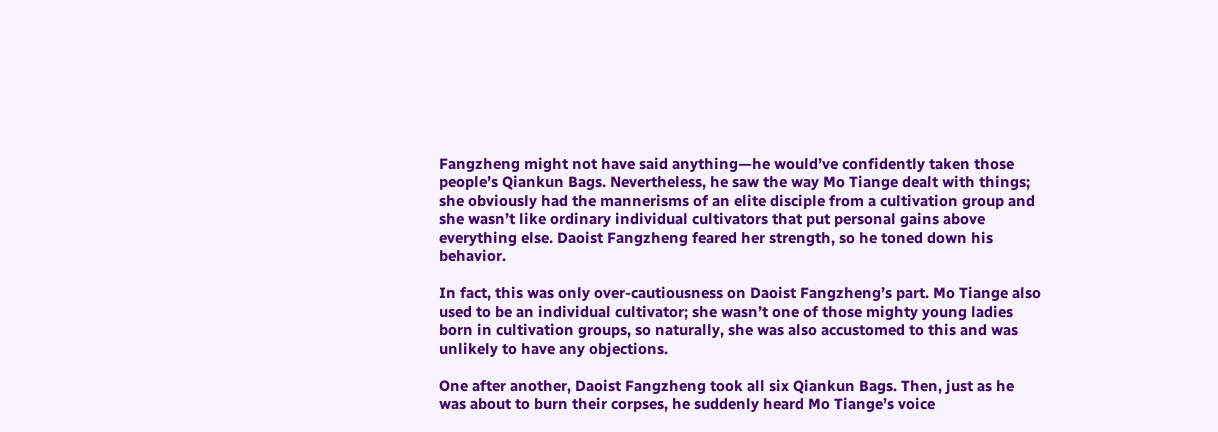Fangzheng might not have said anything—he would’ve confidently taken those people’s Qiankun Bags. Nevertheless, he saw the way Mo Tiange dealt with things; she obviously had the mannerisms of an elite disciple from a cultivation group and she wasn’t like ordinary individual cultivators that put personal gains above everything else. Daoist Fangzheng feared her strength, so he toned down his behavior.

In fact, this was only over-cautiousness on Daoist Fangzheng’s part. Mo Tiange also used to be an individual cultivator; she wasn’t one of those mighty young ladies born in cultivation groups, so naturally, she was also accustomed to this and was unlikely to have any objections.

One after another, Daoist Fangzheng took all six Qiankun Bags. Then, just as he was about to burn their corpses, he suddenly heard Mo Tiange’s voice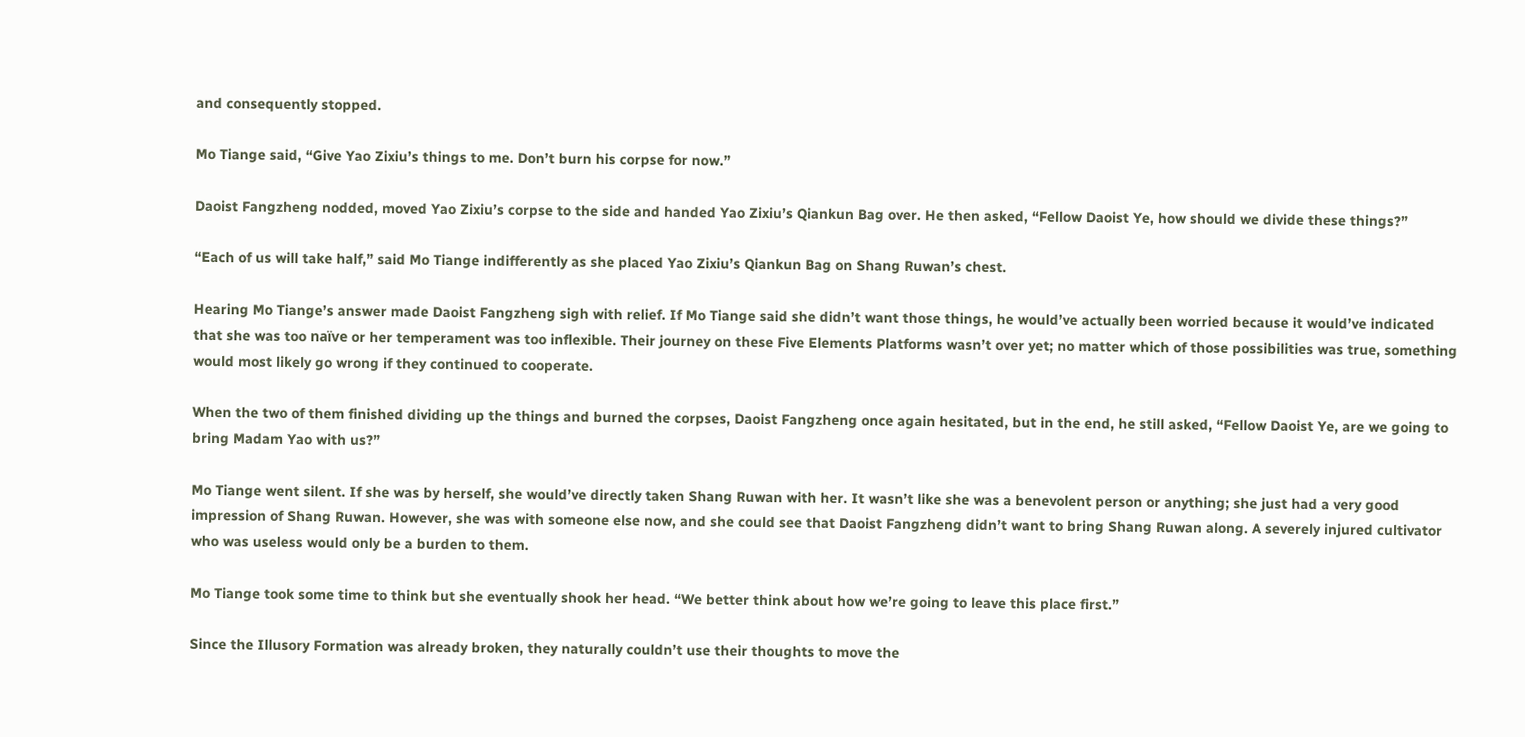and consequently stopped.

Mo Tiange said, “Give Yao Zixiu’s things to me. Don’t burn his corpse for now.”

Daoist Fangzheng nodded, moved Yao Zixiu’s corpse to the side and handed Yao Zixiu’s Qiankun Bag over. He then asked, “Fellow Daoist Ye, how should we divide these things?”

“Each of us will take half,” said Mo Tiange indifferently as she placed Yao Zixiu’s Qiankun Bag on Shang Ruwan’s chest.

Hearing Mo Tiange’s answer made Daoist Fangzheng sigh with relief. If Mo Tiange said she didn’t want those things, he would’ve actually been worried because it would’ve indicated that she was too naïve or her temperament was too inflexible. Their journey on these Five Elements Platforms wasn’t over yet; no matter which of those possibilities was true, something would most likely go wrong if they continued to cooperate.

When the two of them finished dividing up the things and burned the corpses, Daoist Fangzheng once again hesitated, but in the end, he still asked, “Fellow Daoist Ye, are we going to bring Madam Yao with us?”

Mo Tiange went silent. If she was by herself, she would’ve directly taken Shang Ruwan with her. It wasn’t like she was a benevolent person or anything; she just had a very good impression of Shang Ruwan. However, she was with someone else now, and she could see that Daoist Fangzheng didn’t want to bring Shang Ruwan along. A severely injured cultivator who was useless would only be a burden to them.

Mo Tiange took some time to think but she eventually shook her head. “We better think about how we’re going to leave this place first.”

Since the Illusory Formation was already broken, they naturally couldn’t use their thoughts to move the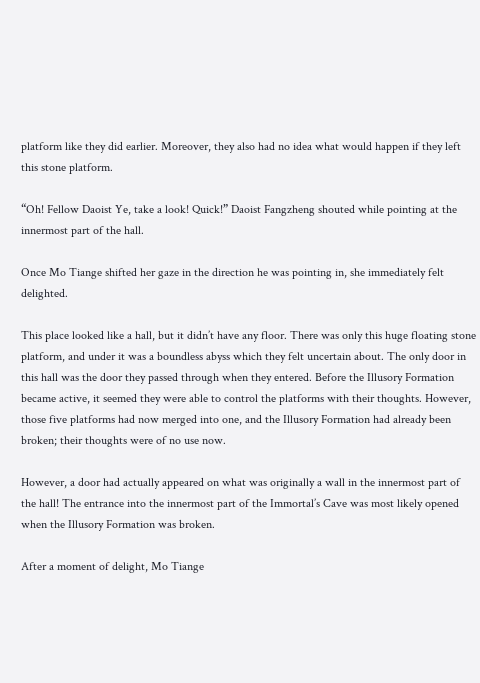platform like they did earlier. Moreover, they also had no idea what would happen if they left this stone platform.

“Oh! Fellow Daoist Ye, take a look! Quick!” Daoist Fangzheng shouted while pointing at the innermost part of the hall.

Once Mo Tiange shifted her gaze in the direction he was pointing in, she immediately felt delighted.

This place looked like a hall, but it didn’t have any floor. There was only this huge floating stone platform, and under it was a boundless abyss which they felt uncertain about. The only door in this hall was the door they passed through when they entered. Before the Illusory Formation became active, it seemed they were able to control the platforms with their thoughts. However, those five platforms had now merged into one, and the Illusory Formation had already been broken; their thoughts were of no use now.

However, a door had actually appeared on what was originally a wall in the innermost part of the hall! The entrance into the innermost part of the Immortal’s Cave was most likely opened when the Illusory Formation was broken.

After a moment of delight, Mo Tiange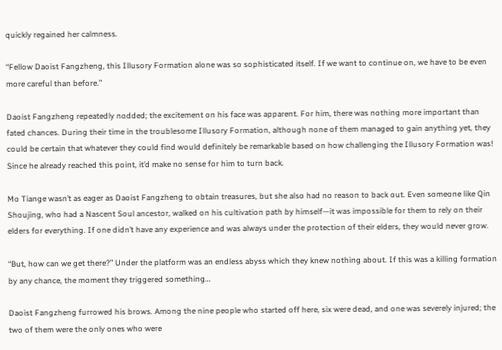quickly regained her calmness.

“Fellow Daoist Fangzheng, this Illusory Formation alone was so sophisticated itself. If we want to continue on, we have to be even more careful than before.”

Daoist Fangzheng repeatedly nodded; the excitement on his face was apparent. For him, there was nothing more important than fated chances. During their time in the troublesome Illusory Formation, although none of them managed to gain anything yet, they could be certain that whatever they could find would definitely be remarkable based on how challenging the Illusory Formation was! Since he already reached this point, it’d make no sense for him to turn back.

Mo Tiange wasn’t as eager as Daoist Fangzheng to obtain treasures, but she also had no reason to back out. Even someone like Qin Shoujing, who had a Nascent Soul ancestor, walked on his cultivation path by himself—it was impossible for them to rely on their elders for everything. If one didn’t have any experience and was always under the protection of their elders, they would never grow.

“But, how can we get there?” Under the platform was an endless abyss which they knew nothing about. If this was a killing formation by any chance, the moment they triggered something…

Daoist Fangzheng furrowed his brows. Among the nine people who started off here, six were dead, and one was severely injured; the two of them were the only ones who were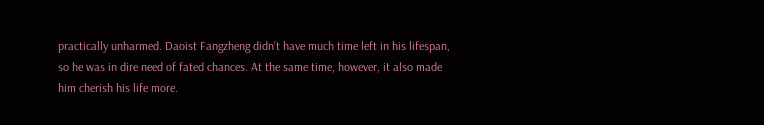practically unharmed. Daoist Fangzheng didn’t have much time left in his lifespan, so he was in dire need of fated chances. At the same time, however, it also made him cherish his life more.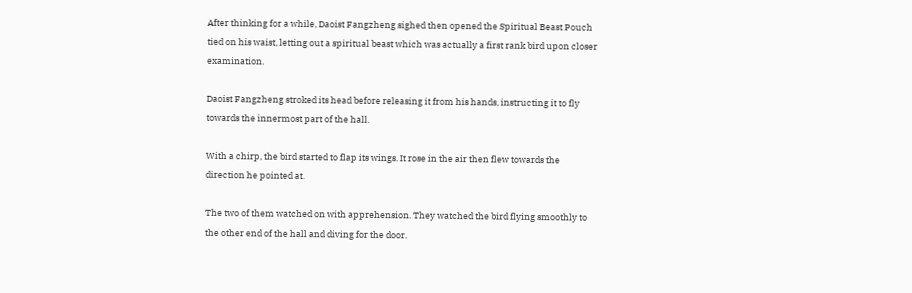After thinking for a while, Daoist Fangzheng sighed then opened the Spiritual Beast Pouch tied on his waist, letting out a spiritual beast which was actually a first rank bird upon closer examination.

Daoist Fangzheng stroked its head before releasing it from his hands, instructing it to fly towards the innermost part of the hall.

With a chirp, the bird started to flap its wings. It rose in the air then flew towards the direction he pointed at.

The two of them watched on with apprehension. They watched the bird flying smoothly to the other end of the hall and diving for the door.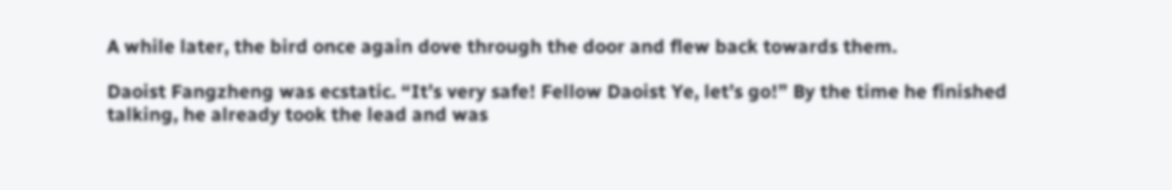A while later, the bird once again dove through the door and flew back towards them.

Daoist Fangzheng was ecstatic. “It’s very safe! Fellow Daoist Ye, let’s go!” By the time he finished talking, he already took the lead and was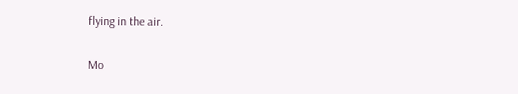flying in the air.

Mo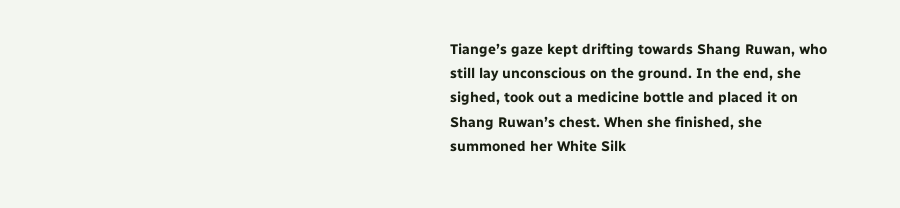Tiange’s gaze kept drifting towards Shang Ruwan, who still lay unconscious on the ground. In the end, she sighed, took out a medicine bottle and placed it on Shang Ruwan’s chest. When she finished, she summoned her White Silk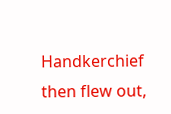Handkerchief then flew out,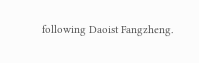following Daoist Fangzheng.